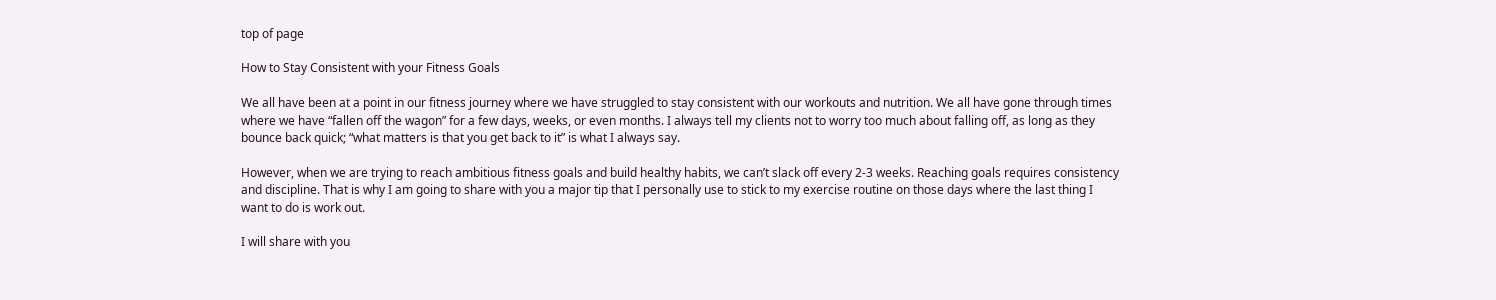top of page

How to Stay Consistent with your Fitness Goals

We all have been at a point in our fitness journey where we have struggled to stay consistent with our workouts and nutrition. We all have gone through times where we have “fallen off the wagon” for a few days, weeks, or even months. I always tell my clients not to worry too much about falling off, as long as they bounce back quick; “what matters is that you get back to it” is what I always say.

However, when we are trying to reach ambitious fitness goals and build healthy habits, we can’t slack off every 2-3 weeks. Reaching goals requires consistency and discipline. That is why I am going to share with you a major tip that I personally use to stick to my exercise routine on those days where the last thing I want to do is work out.

I will share with you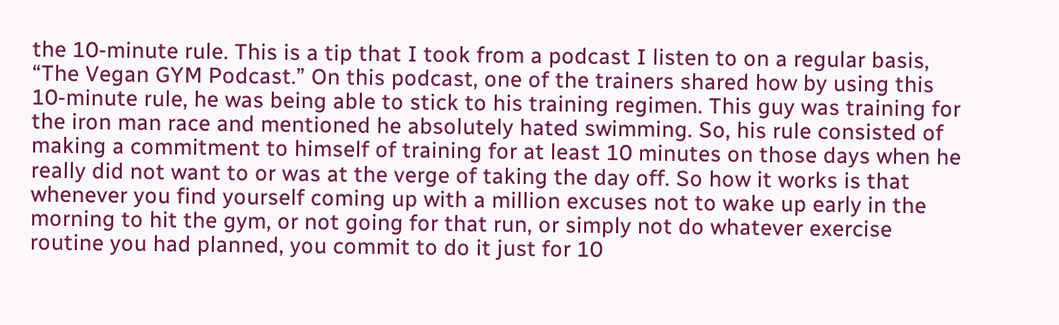the 10-minute rule. This is a tip that I took from a podcast I listen to on a regular basis, “The Vegan GYM Podcast.” On this podcast, one of the trainers shared how by using this 10-minute rule, he was being able to stick to his training regimen. This guy was training for the iron man race and mentioned he absolutely hated swimming. So, his rule consisted of making a commitment to himself of training for at least 10 minutes on those days when he really did not want to or was at the verge of taking the day off. So how it works is that whenever you find yourself coming up with a million excuses not to wake up early in the morning to hit the gym, or not going for that run, or simply not do whatever exercise routine you had planned, you commit to do it just for 10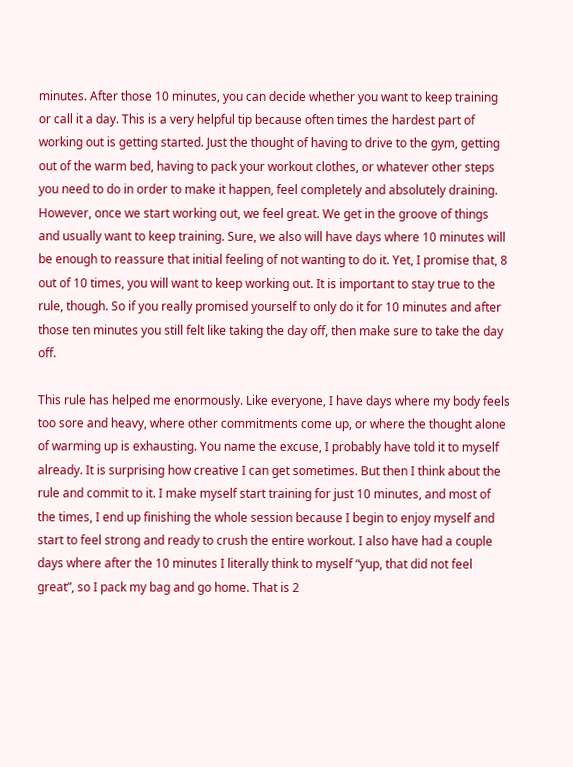minutes. After those 10 minutes, you can decide whether you want to keep training or call it a day. This is a very helpful tip because often times the hardest part of working out is getting started. Just the thought of having to drive to the gym, getting out of the warm bed, having to pack your workout clothes, or whatever other steps you need to do in order to make it happen, feel completely and absolutely draining. However, once we start working out, we feel great. We get in the groove of things and usually want to keep training. Sure, we also will have days where 10 minutes will be enough to reassure that initial feeling of not wanting to do it. Yet, I promise that, 8 out of 10 times, you will want to keep working out. It is important to stay true to the rule, though. So if you really promised yourself to only do it for 10 minutes and after those ten minutes you still felt like taking the day off, then make sure to take the day off.

This rule has helped me enormously. Like everyone, I have days where my body feels too sore and heavy, where other commitments come up, or where the thought alone of warming up is exhausting. You name the excuse, I probably have told it to myself already. It is surprising how creative I can get sometimes. But then I think about the rule and commit to it. I make myself start training for just 10 minutes, and most of the times, I end up finishing the whole session because I begin to enjoy myself and start to feel strong and ready to crush the entire workout. I also have had a couple days where after the 10 minutes I literally think to myself “yup, that did not feel great”, so I pack my bag and go home. That is 2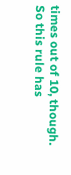times out of 10, though. So this rule has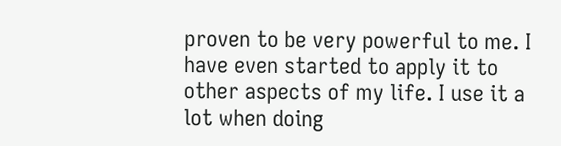proven to be very powerful to me. I have even started to apply it to other aspects of my life. I use it a lot when doing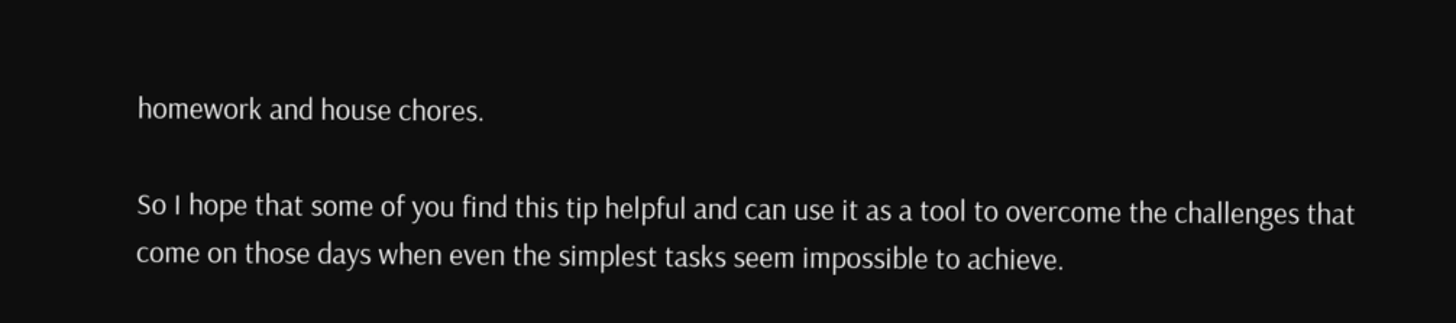homework and house chores.

So I hope that some of you find this tip helpful and can use it as a tool to overcome the challenges that come on those days when even the simplest tasks seem impossible to achieve.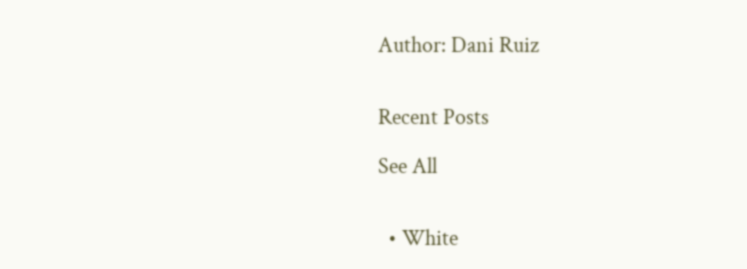Author: Dani Ruiz


Recent Posts

See All


  • White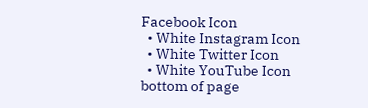Facebook Icon
  • White Instagram Icon
  • White Twitter Icon
  • White YouTube Icon
bottom of page